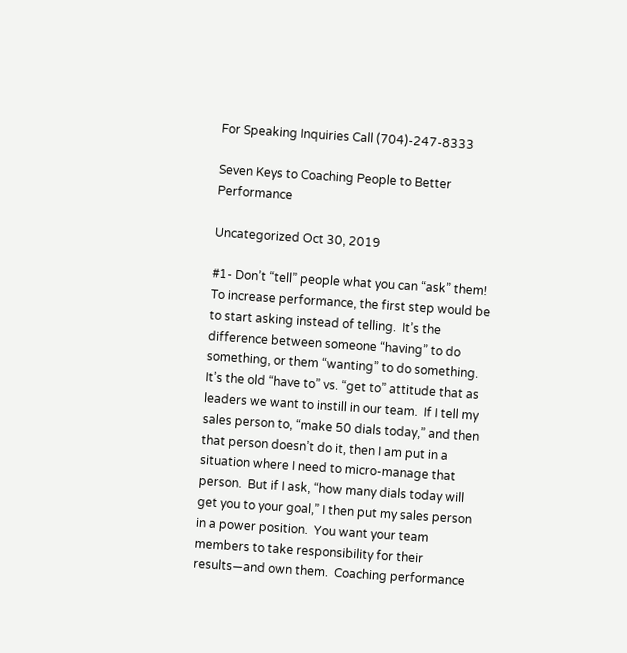For Speaking Inquiries Call (704)-247-8333

Seven Keys to Coaching People to Better Performance

Uncategorized Oct 30, 2019

#1- Don’t “tell” people what you can “ask” them!  To increase performance, the first step would be to start asking instead of telling.  It’s the difference between someone “having” to do something, or them “wanting” to do something.  It’s the old “have to” vs. “get to” attitude that as leaders we want to instill in our team.  If I tell my sales person to, “make 50 dials today,” and then that person doesn’t do it, then I am put in a situation where I need to micro-manage that person.  But if I ask, “how many dials today will get you to your goal,” I then put my sales person in a power position.  You want your team members to take responsibility for their results—and own them.  Coaching performance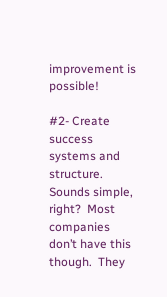improvement is possible!

#2- Create success systems and structure. Sounds simple, right?  Most companies don’t have this though.  They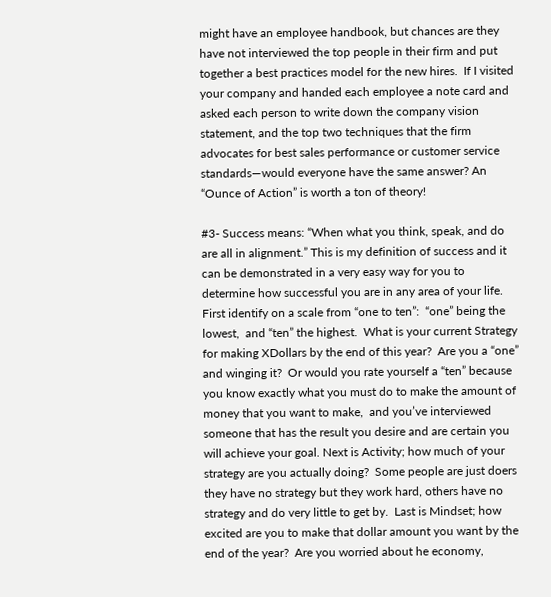might have an employee handbook, but chances are they have not interviewed the top people in their firm and put together a best practices model for the new hires.  If I visited your company and handed each employee a note card and asked each person to write down the company vision statement, and the top two techniques that the firm advocates for best sales performance or customer service standards—would everyone have the same answer? An “Ounce of Action” is worth a ton of theory!

#3- Success means: “When what you think, speak, and do are all in alignment.” This is my definition of success and it can be demonstrated in a very easy way for you to determine how successful you are in any area of your life.  First identify on a scale from “one to ten”:  “one” being the lowest,  and “ten” the highest.  What is your current Strategy for making XDollars by the end of this year?  Are you a “one” and winging it?  Or would you rate yourself a “ten” because you know exactly what you must do to make the amount of money that you want to make,  and you’ve interviewed someone that has the result you desire and are certain you will achieve your goal. Next is Activity; how much of your strategy are you actually doing?  Some people are just doers they have no strategy but they work hard, others have no strategy and do very little to get by.  Last is Mindset; how excited are you to make that dollar amount you want by the end of the year?  Are you worried about he economy,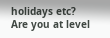holidays etc?  Are you at level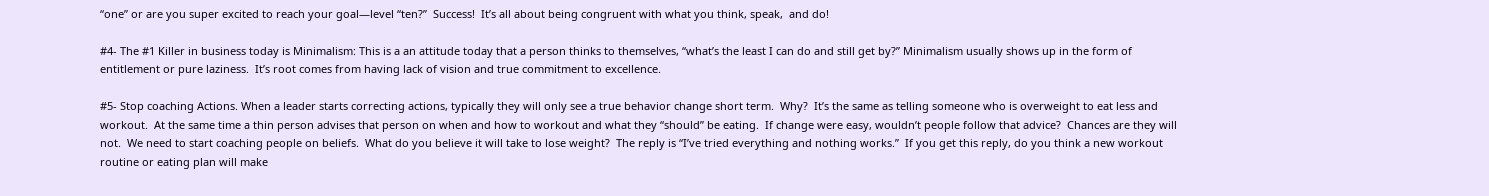“one” or are you super excited to reach your goal—level “ten?”  Success!  It’s all about being congruent with what you think, speak,  and do!

#4- The #1 Killer in business today is Minimalism: This is a an attitude today that a person thinks to themselves, “what’s the least I can do and still get by?” Minimalism usually shows up in the form of entitlement or pure laziness.  It’s root comes from having lack of vision and true commitment to excellence.

#5- Stop coaching Actions. When a leader starts correcting actions, typically they will only see a true behavior change short term.  Why?  It’s the same as telling someone who is overweight to eat less and workout.  At the same time a thin person advises that person on when and how to workout and what they “should” be eating.  If change were easy, wouldn’t people follow that advice?  Chances are they will not.  We need to start coaching people on beliefs.  What do you believe it will take to lose weight?  The reply is “I’ve tried everything and nothing works.”  If you get this reply, do you think a new workout routine or eating plan will make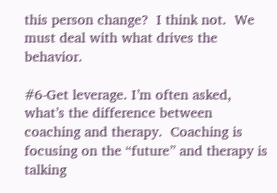this person change?  I think not.  We must deal with what drives the behavior.

#6-Get leverage. I’m often asked, what’s the difference between coaching and therapy.  Coaching is focusing on the “future” and therapy is talking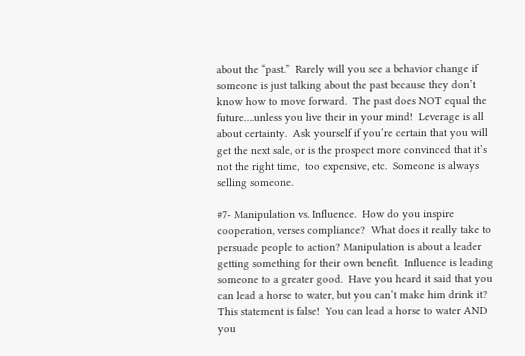about the “past.”  Rarely will you see a behavior change if someone is just talking about the past because they don’t know how to move forward.  The past does NOT equal the future….unless you live their in your mind!  Leverage is all about certainty.  Ask yourself if you’re certain that you will get the next sale, or is the prospect more convinced that it’s not the right time,  too expensive, etc.  Someone is always selling someone.

#7- Manipulation vs. Influence.  How do you inspire cooperation, verses compliance?  What does it really take to persuade people to action? Manipulation is about a leader getting something for their own benefit.  Influence is leading someone to a greater good.  Have you heard it said that you can lead a horse to water, but you can’t make him drink it?  This statement is false!  You can lead a horse to water AND you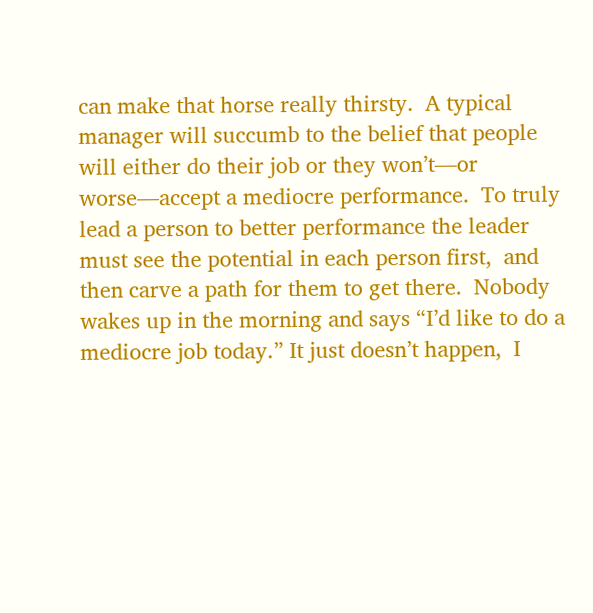can make that horse really thirsty.  A typical manager will succumb to the belief that people will either do their job or they won’t—or worse—accept a mediocre performance.  To truly lead a person to better performance the leader must see the potential in each person first,  and then carve a path for them to get there.  Nobody wakes up in the morning and says “I’d like to do a mediocre job today.” It just doesn’t happen,  I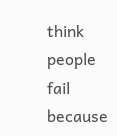think people fail because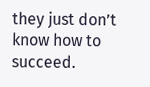they just don’t know how to succeed.